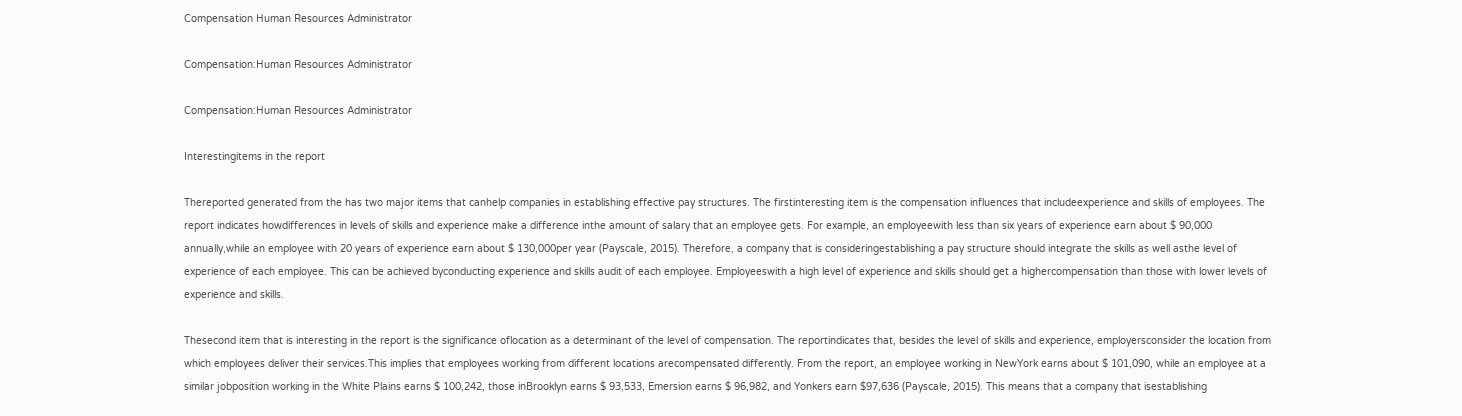Compensation Human Resources Administrator

Compensation:Human Resources Administrator

Compensation:Human Resources Administrator

Interestingitems in the report

Thereported generated from the has two major items that canhelp companies in establishing effective pay structures. The firstinteresting item is the compensation influences that includeexperience and skills of employees. The report indicates howdifferences in levels of skills and experience make a difference inthe amount of salary that an employee gets. For example, an employeewith less than six years of experience earn about $ 90,000 annually,while an employee with 20 years of experience earn about $ 130,000per year (Payscale, 2015). Therefore, a company that is consideringestablishing a pay structure should integrate the skills as well asthe level of experience of each employee. This can be achieved byconducting experience and skills audit of each employee. Employeeswith a high level of experience and skills should get a highercompensation than those with lower levels of experience and skills.

Thesecond item that is interesting in the report is the significance oflocation as a determinant of the level of compensation. The reportindicates that, besides the level of skills and experience, employersconsider the location from which employees deliver their services.This implies that employees working from different locations arecompensated differently. From the report, an employee working in NewYork earns about $ 101,090, while an employee at a similar jobposition working in the White Plains earns $ 100,242, those inBrooklyn earns $ 93,533, Emersion earns $ 96,982, and Yonkers earn $97,636 (Payscale, 2015). This means that a company that isestablishing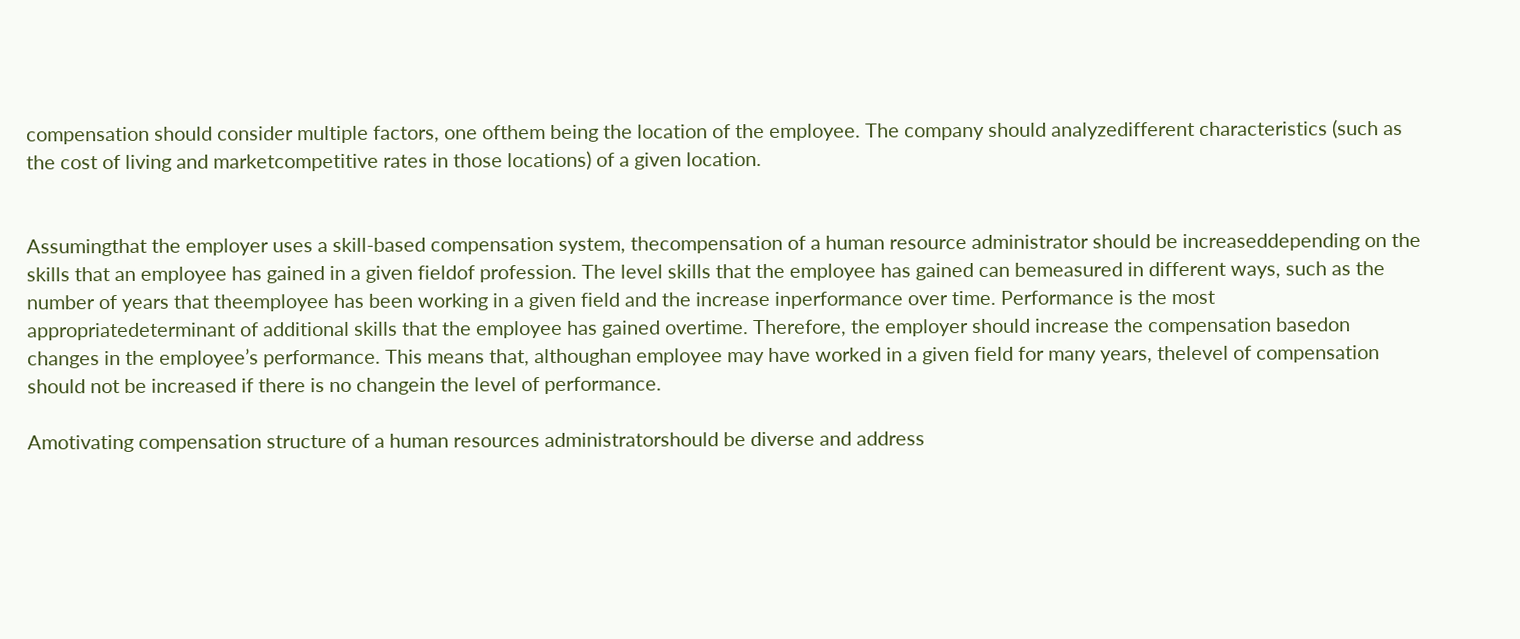compensation should consider multiple factors, one ofthem being the location of the employee. The company should analyzedifferent characteristics (such as the cost of living and marketcompetitive rates in those locations) of a given location.


Assumingthat the employer uses a skill-based compensation system, thecompensation of a human resource administrator should be increaseddepending on the skills that an employee has gained in a given fieldof profession. The level skills that the employee has gained can bemeasured in different ways, such as the number of years that theemployee has been working in a given field and the increase inperformance over time. Performance is the most appropriatedeterminant of additional skills that the employee has gained overtime. Therefore, the employer should increase the compensation basedon changes in the employee’s performance. This means that, althoughan employee may have worked in a given field for many years, thelevel of compensation should not be increased if there is no changein the level of performance.

Amotivating compensation structure of a human resources administratorshould be diverse and address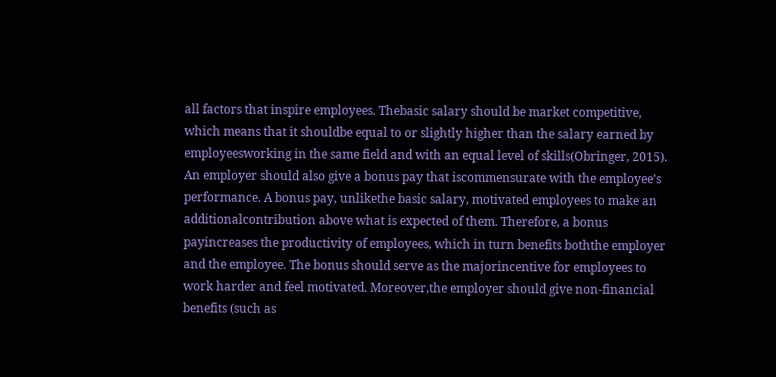all factors that inspire employees. Thebasic salary should be market competitive, which means that it shouldbe equal to or slightly higher than the salary earned by employeesworking in the same field and with an equal level of skills(Obringer, 2015). An employer should also give a bonus pay that iscommensurate with the employee’s performance. A bonus pay, unlikethe basic salary, motivated employees to make an additionalcontribution above what is expected of them. Therefore, a bonus payincreases the productivity of employees, which in turn benefits boththe employer and the employee. The bonus should serve as the majorincentive for employees to work harder and feel motivated. Moreover,the employer should give non-financial benefits (such as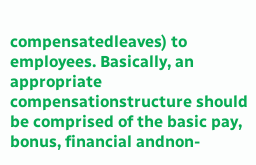compensatedleaves) to employees. Basically, an appropriate compensationstructure should be comprised of the basic pay, bonus, financial andnon-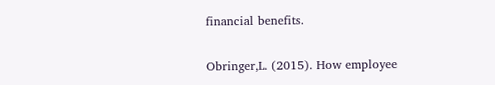financial benefits.


Obringer,L. (2015). How employee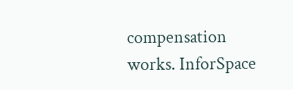compensation works. InforSpace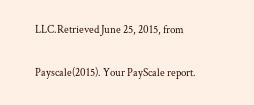LLC.Retrieved June 25, 2015, from

Payscale(2015). Your PayScale report.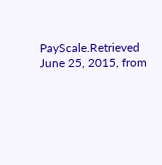PayScale.Retrieved June 25, 2015, from